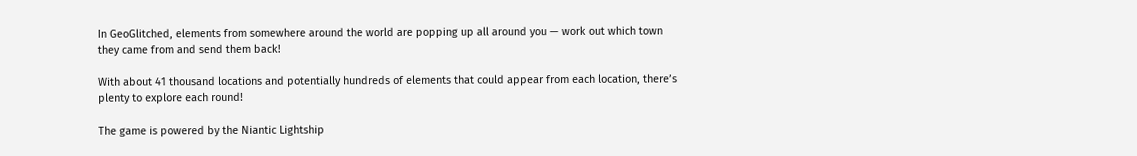In GeoGlitched, elements from somewhere around the world are popping up all around you — work out which town they came from and send them back!

With about 41 thousand locations and potentially hundreds of elements that could appear from each location, there’s plenty to explore each round!

The game is powered by the Niantic Lightship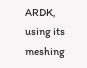ARDK, using its meshing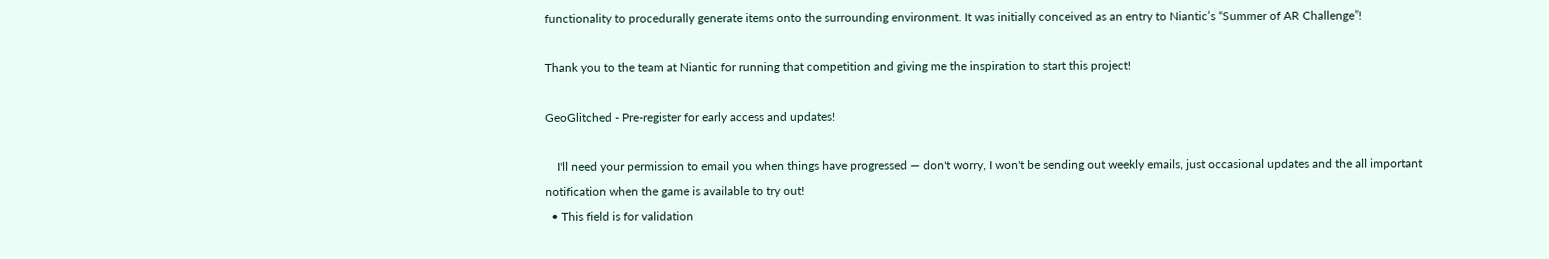functionality to procedurally generate items onto the surrounding environment. It was initially conceived as an entry to Niantic’s “Summer of AR Challenge”!

Thank you to the team at Niantic for running that competition and giving me the inspiration to start this project!

GeoGlitched - Pre-register for early access and updates!

    I'll need your permission to email you when things have progressed — don't worry, I won't be sending out weekly emails, just occasional updates and the all important notification when the game is available to try out!
  • This field is for validation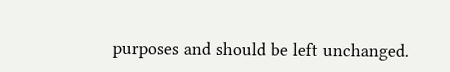purposes and should be left unchanged.